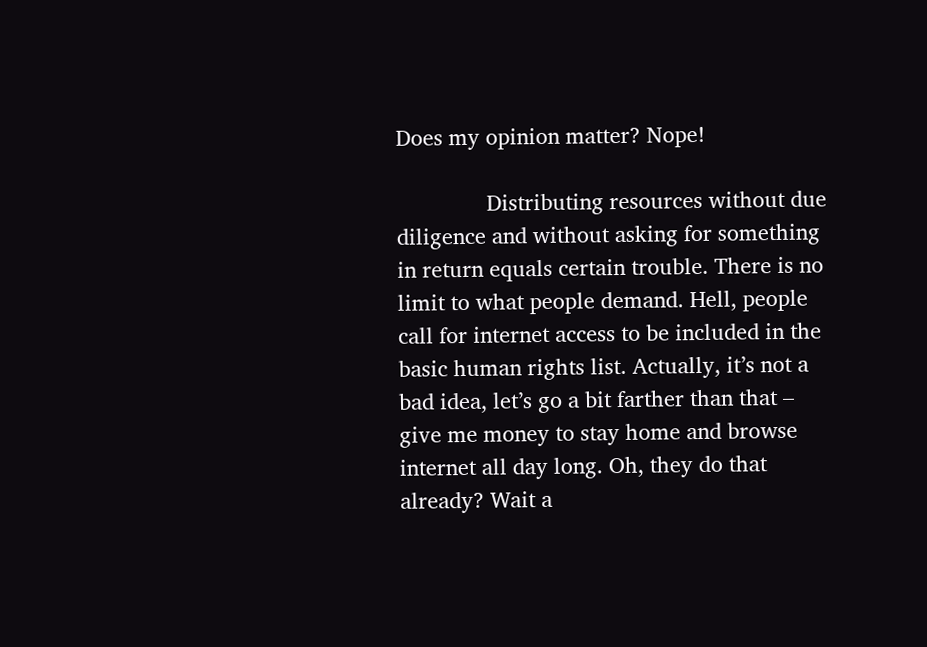Does my opinion matter? Nope!

               Distributing resources without due diligence and without asking for something in return equals certain trouble. There is no limit to what people demand. Hell, people call for internet access to be included in the basic human rights list. Actually, it’s not a bad idea, let’s go a bit farther than that – give me money to stay home and browse internet all day long. Oh, they do that already? Wait a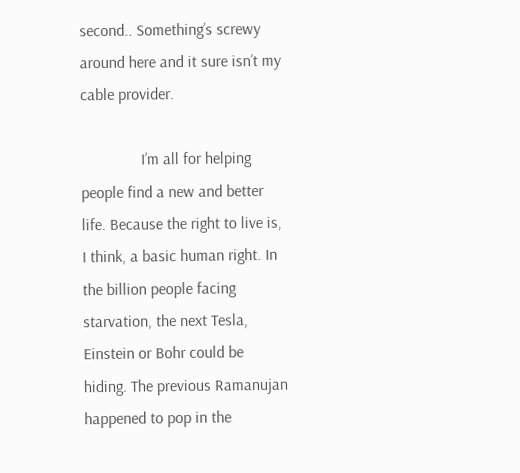second.. Something’s screwy around here and it sure isn’t my cable provider.

               I’m all for helping people find a new and better life. Because the right to live is, I think, a basic human right. In the billion people facing starvation, the next Tesla, Einstein or Bohr could be hiding. The previous Ramanujan happened to pop in the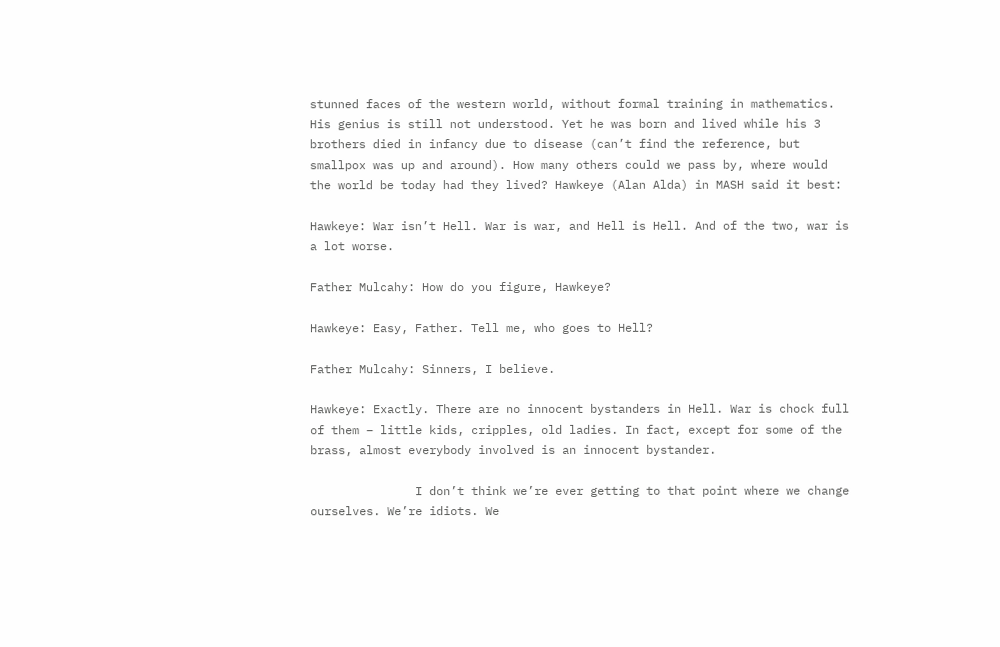stunned faces of the western world, without formal training in mathematics. His genius is still not understood. Yet he was born and lived while his 3 brothers died in infancy due to disease (can’t find the reference, but smallpox was up and around). How many others could we pass by, where would the world be today had they lived? Hawkeye (Alan Alda) in MASH said it best:

Hawkeye: War isn’t Hell. War is war, and Hell is Hell. And of the two, war is a lot worse.

Father Mulcahy: How do you figure, Hawkeye?

Hawkeye: Easy, Father. Tell me, who goes to Hell?

Father Mulcahy: Sinners, I believe.

Hawkeye: Exactly. There are no innocent bystanders in Hell. War is chock full of them – little kids, cripples, old ladies. In fact, except for some of the brass, almost everybody involved is an innocent bystander.

               I don’t think we’re ever getting to that point where we change ourselves. We’re idiots. We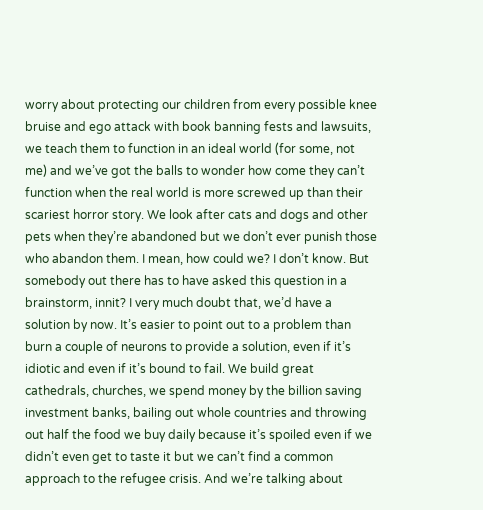worry about protecting our children from every possible knee bruise and ego attack with book banning fests and lawsuits, we teach them to function in an ideal world (for some, not me) and we’ve got the balls to wonder how come they can’t function when the real world is more screwed up than their scariest horror story. We look after cats and dogs and other pets when they’re abandoned but we don’t ever punish those who abandon them. I mean, how could we? I don’t know. But somebody out there has to have asked this question in a brainstorm, innit? I very much doubt that, we’d have a solution by now. It’s easier to point out to a problem than burn a couple of neurons to provide a solution, even if it’s idiotic and even if it’s bound to fail. We build great cathedrals, churches, we spend money by the billion saving investment banks, bailing out whole countries and throwing out half the food we buy daily because it’s spoiled even if we didn’t even get to taste it but we can’t find a common approach to the refugee crisis. And we’re talking about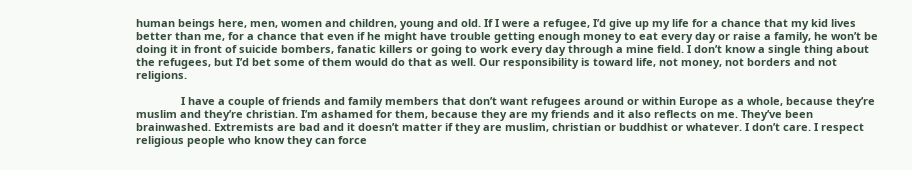human beings here, men, women and children, young and old. If I were a refugee, I’d give up my life for a chance that my kid lives better than me, for a chance that even if he might have trouble getting enough money to eat every day or raise a family, he won’t be doing it in front of suicide bombers, fanatic killers or going to work every day through a mine field. I don’t know a single thing about the refugees, but I’d bet some of them would do that as well. Our responsibility is toward life, not money, not borders and not religions.

               I have a couple of friends and family members that don’t want refugees around or within Europe as a whole, because they’re muslim and they’re christian. I’m ashamed for them, because they are my friends and it also reflects on me. They’ve been brainwashed. Extremists are bad and it doesn’t matter if they are muslim, christian or buddhist or whatever. I don’t care. I respect religious people who know they can force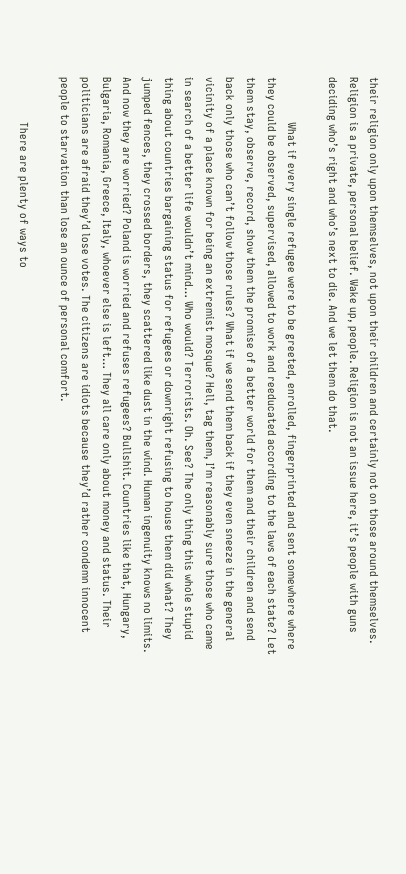their religion only upon themselves, not upon their children and certainly not on those around themselves. Religion is a private, personal belief. Wake up, people. Religion is not an issue here, it’s people with guns deciding who’s right and who’s next to die. And we let them do that.

               What if every single refugee were to be greeted, enrolled, fingerprinted and sent somewhere where they could be observed, supervised, allowed to work and reeducated according to the laws of each state? Let them stay, observe, record, show them the promise of a better world for them and their children and send back only those who can’t follow those rules? What if we send them back if they even sneeze in the general vicinity of a place known for being an extremist mosque? Hell, tag them, I’m reasonably sure those who came in search of a better life wouldn’t mind… Who would? Terrorists. Oh. See? The only thing this whole stupid thing about countries bargaining status for refugees or downright refusing to house them did what? They jumped fences, they crossed borders, they scattered like dust in the wind. Human ingenuity knows no limits. And now they are worried? Poland is worried and refuses refugees? Bullshit. Countries like that, Hungary, Bulgaria, Romania, Greece, Italy, whoever else is left… They all care only about money and status. Their politicians are afraid they’d lose votes. The citizens are idiots because they’d rather condemn innocent people to starvation than lose an ounce of personal comfort.

               There are plenty of ways to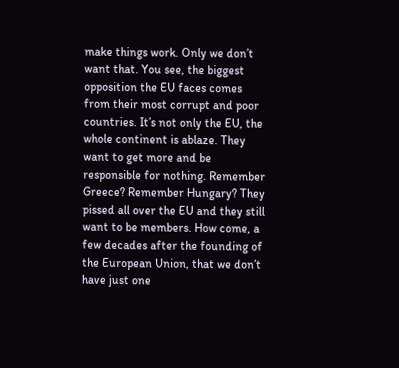make things work. Only we don’t want that. You see, the biggest opposition the EU faces comes from their most corrupt and poor countries. It’s not only the EU, the whole continent is ablaze. They want to get more and be responsible for nothing. Remember Greece? Remember Hungary? They pissed all over the EU and they still want to be members. How come, a few decades after the founding of the European Union, that we don’t have just one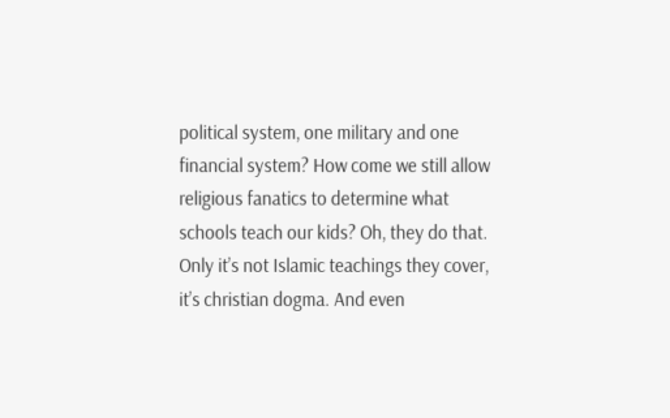political system, one military and one financial system? How come we still allow religious fanatics to determine what schools teach our kids? Oh, they do that. Only it’s not Islamic teachings they cover, it’s christian dogma. And even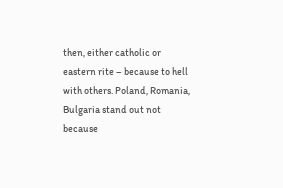then, either catholic or eastern rite – because to hell with others. Poland, Romania, Bulgaria stand out not because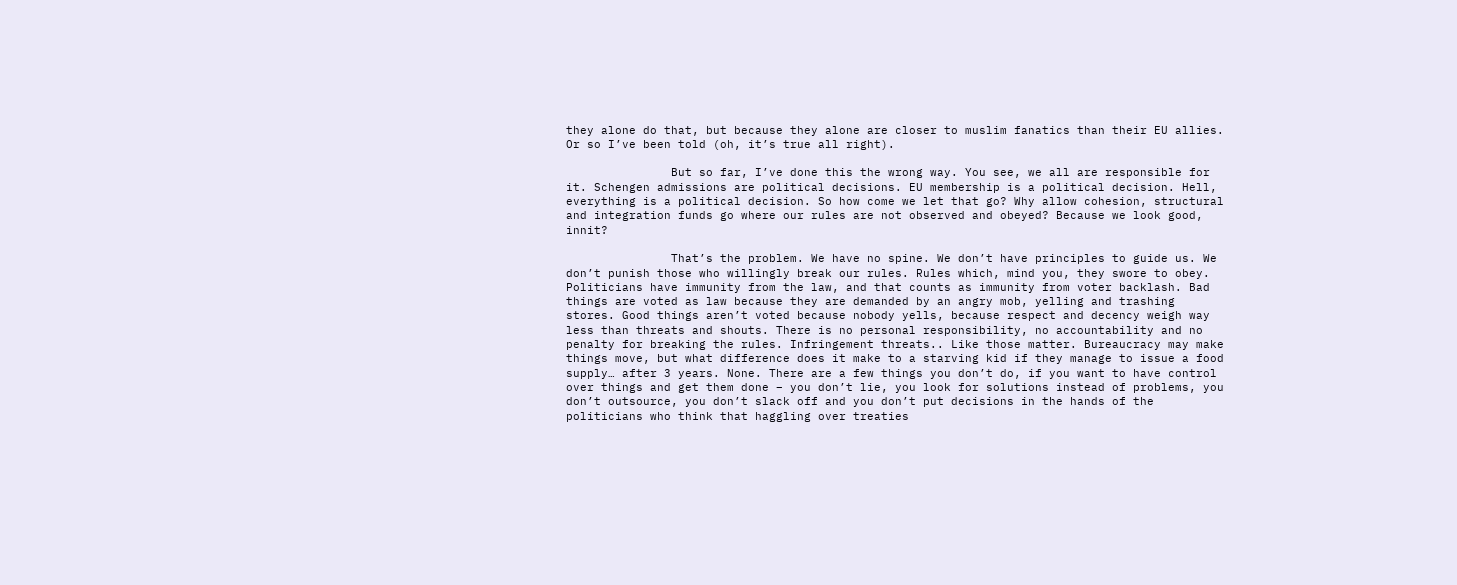they alone do that, but because they alone are closer to muslim fanatics than their EU allies. Or so I’ve been told (oh, it’s true all right).

               But so far, I’ve done this the wrong way. You see, we all are responsible for it. Schengen admissions are political decisions. EU membership is a political decision. Hell, everything is a political decision. So how come we let that go? Why allow cohesion, structural and integration funds go where our rules are not observed and obeyed? Because we look good, innit?

               That’s the problem. We have no spine. We don’t have principles to guide us. We don’t punish those who willingly break our rules. Rules which, mind you, they swore to obey. Politicians have immunity from the law, and that counts as immunity from voter backlash. Bad things are voted as law because they are demanded by an angry mob, yelling and trashing stores. Good things aren’t voted because nobody yells, because respect and decency weigh way less than threats and shouts. There is no personal responsibility, no accountability and no penalty for breaking the rules. Infringement threats.. Like those matter. Bureaucracy may make things move, but what difference does it make to a starving kid if they manage to issue a food supply… after 3 years. None. There are a few things you don’t do, if you want to have control over things and get them done – you don’t lie, you look for solutions instead of problems, you don’t outsource, you don’t slack off and you don’t put decisions in the hands of the politicians who think that haggling over treaties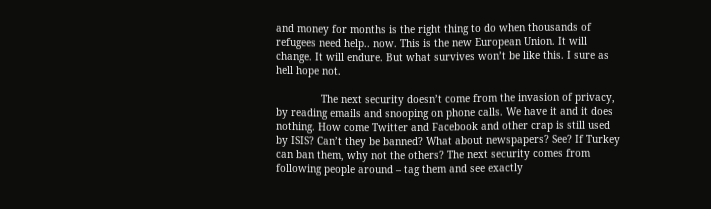and money for months is the right thing to do when thousands of refugees need help.. now. This is the new European Union. It will change. It will endure. But what survives won’t be like this. I sure as hell hope not.

               The next security doesn’t come from the invasion of privacy, by reading emails and snooping on phone calls. We have it and it does nothing. How come Twitter and Facebook and other crap is still used by ISIS? Can’t they be banned? What about newspapers? See? If Turkey can ban them, why not the others? The next security comes from following people around – tag them and see exactly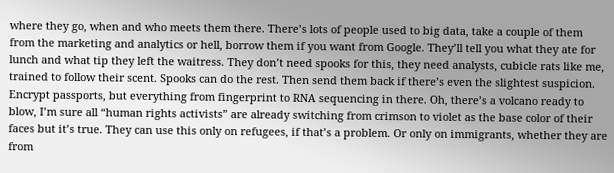where they go, when and who meets them there. There’s lots of people used to big data, take a couple of them from the marketing and analytics or hell, borrow them if you want from Google. They’ll tell you what they ate for lunch and what tip they left the waitress. They don’t need spooks for this, they need analysts, cubicle rats like me, trained to follow their scent. Spooks can do the rest. Then send them back if there’s even the slightest suspicion. Encrypt passports, but everything from fingerprint to RNA sequencing in there. Oh, there’s a volcano ready to blow, I’m sure all “human rights activists” are already switching from crimson to violet as the base color of their faces but it’s true. They can use this only on refugees, if that’s a problem. Or only on immigrants, whether they are from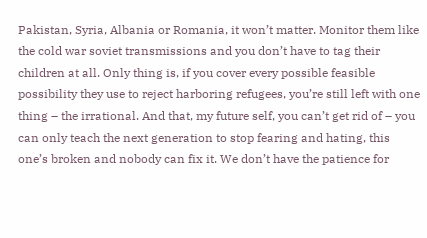Pakistan, Syria, Albania or Romania, it won’t matter. Monitor them like the cold war soviet transmissions and you don’t have to tag their children at all. Only thing is, if you cover every possible feasible possibility they use to reject harboring refugees, you’re still left with one thing – the irrational. And that, my future self, you can’t get rid of – you can only teach the next generation to stop fearing and hating, this one’s broken and nobody can fix it. We don’t have the patience for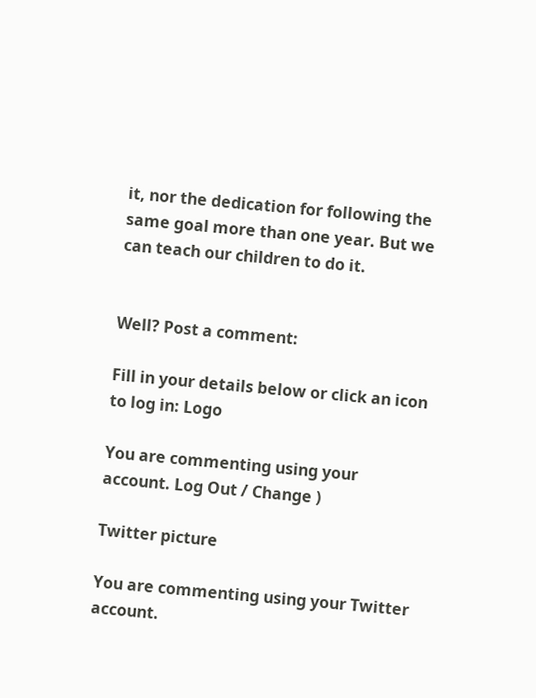it, nor the dedication for following the same goal more than one year. But we can teach our children to do it.


Well? Post a comment:

Fill in your details below or click an icon to log in: Logo

You are commenting using your account. Log Out / Change )

Twitter picture

You are commenting using your Twitter account.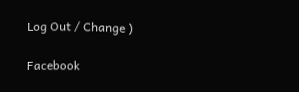Log Out / Change )

Facebook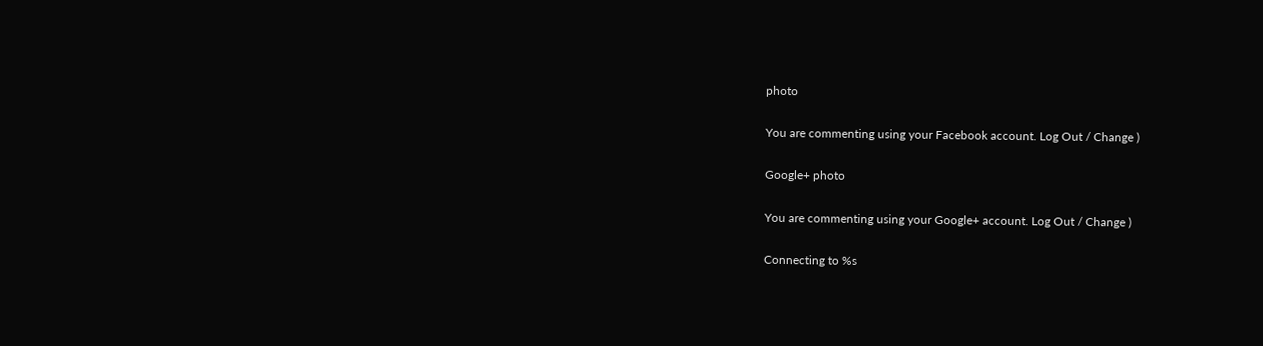photo

You are commenting using your Facebook account. Log Out / Change )

Google+ photo

You are commenting using your Google+ account. Log Out / Change )

Connecting to %s